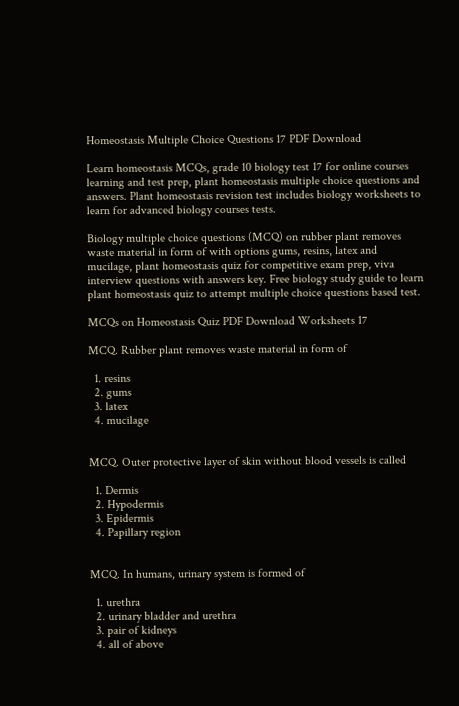Homeostasis Multiple Choice Questions 17 PDF Download

Learn homeostasis MCQs, grade 10 biology test 17 for online courses learning and test prep, plant homeostasis multiple choice questions and answers. Plant homeostasis revision test includes biology worksheets to learn for advanced biology courses tests.

Biology multiple choice questions (MCQ) on rubber plant removes waste material in form of with options gums, resins, latex and mucilage, plant homeostasis quiz for competitive exam prep, viva interview questions with answers key. Free biology study guide to learn plant homeostasis quiz to attempt multiple choice questions based test.

MCQs on Homeostasis Quiz PDF Download Worksheets 17

MCQ. Rubber plant removes waste material in form of

  1. resins
  2. gums
  3. latex
  4. mucilage


MCQ. Outer protective layer of skin without blood vessels is called

  1. Dermis
  2. Hypodermis
  3. Epidermis
  4. Papillary region


MCQ. In humans, urinary system is formed of

  1. urethra
  2. urinary bladder and urethra
  3. pair of kidneys
  4. all of above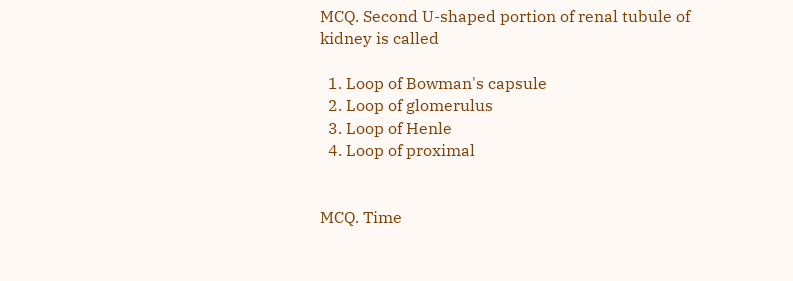MCQ. Second U-shaped portion of renal tubule of kidney is called

  1. Loop of Bowman's capsule
  2. Loop of glomerulus
  3. Loop of Henle
  4. Loop of proximal


MCQ. Time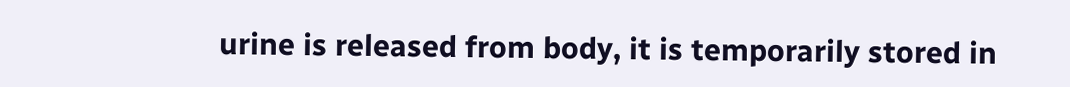urine is released from body, it is temporarily stored in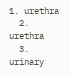1. urethra
  2. urethra
  3. urinary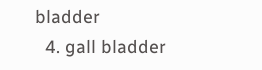bladder
  4. gall bladder